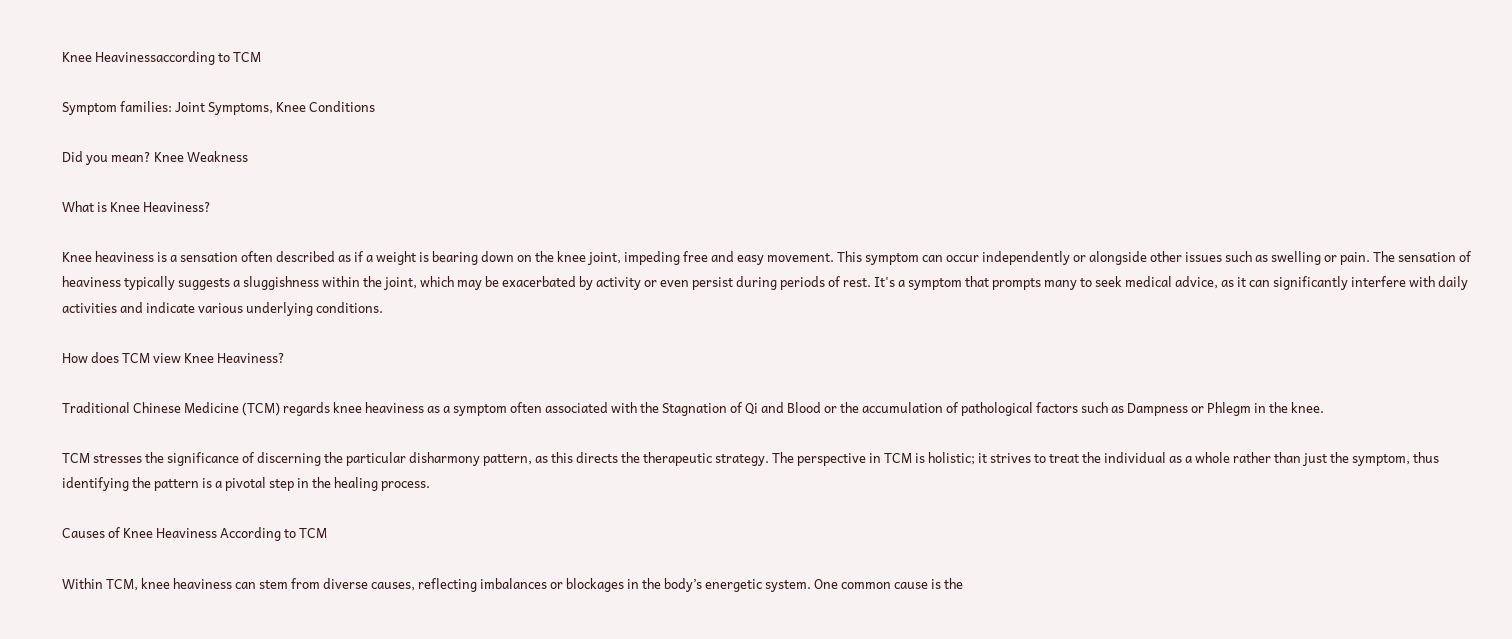Knee Heavinessaccording to TCM

Symptom families: Joint Symptoms, Knee Conditions

Did you mean? Knee Weakness

What is Knee Heaviness?

Knee heaviness is a sensation often described as if a weight is bearing down on the knee joint, impeding free and easy movement. This symptom can occur independently or alongside other issues such as swelling or pain. The sensation of heaviness typically suggests a sluggishness within the joint, which may be exacerbated by activity or even persist during periods of rest. It's a symptom that prompts many to seek medical advice, as it can significantly interfere with daily activities and indicate various underlying conditions.

How does TCM view Knee Heaviness?

Traditional Chinese Medicine (TCM) regards knee heaviness as a symptom often associated with the Stagnation of Qi and Blood or the accumulation of pathological factors such as Dampness or Phlegm in the knee.

TCM stresses the significance of discerning the particular disharmony pattern, as this directs the therapeutic strategy. The perspective in TCM is holistic; it strives to treat the individual as a whole rather than just the symptom, thus identifying the pattern is a pivotal step in the healing process.

Causes of Knee Heaviness According to TCM

Within TCM, knee heaviness can stem from diverse causes, reflecting imbalances or blockages in the body’s energetic system. One common cause is the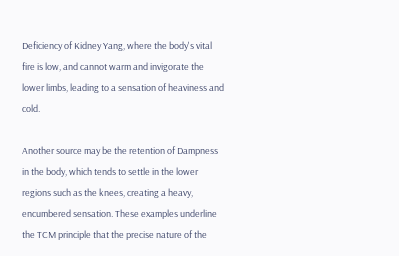Deficiency of Kidney Yang, where the body's vital fire is low, and cannot warm and invigorate the lower limbs, leading to a sensation of heaviness and cold.

Another source may be the retention of Dampness in the body, which tends to settle in the lower regions such as the knees, creating a heavy, encumbered sensation. These examples underline the TCM principle that the precise nature of the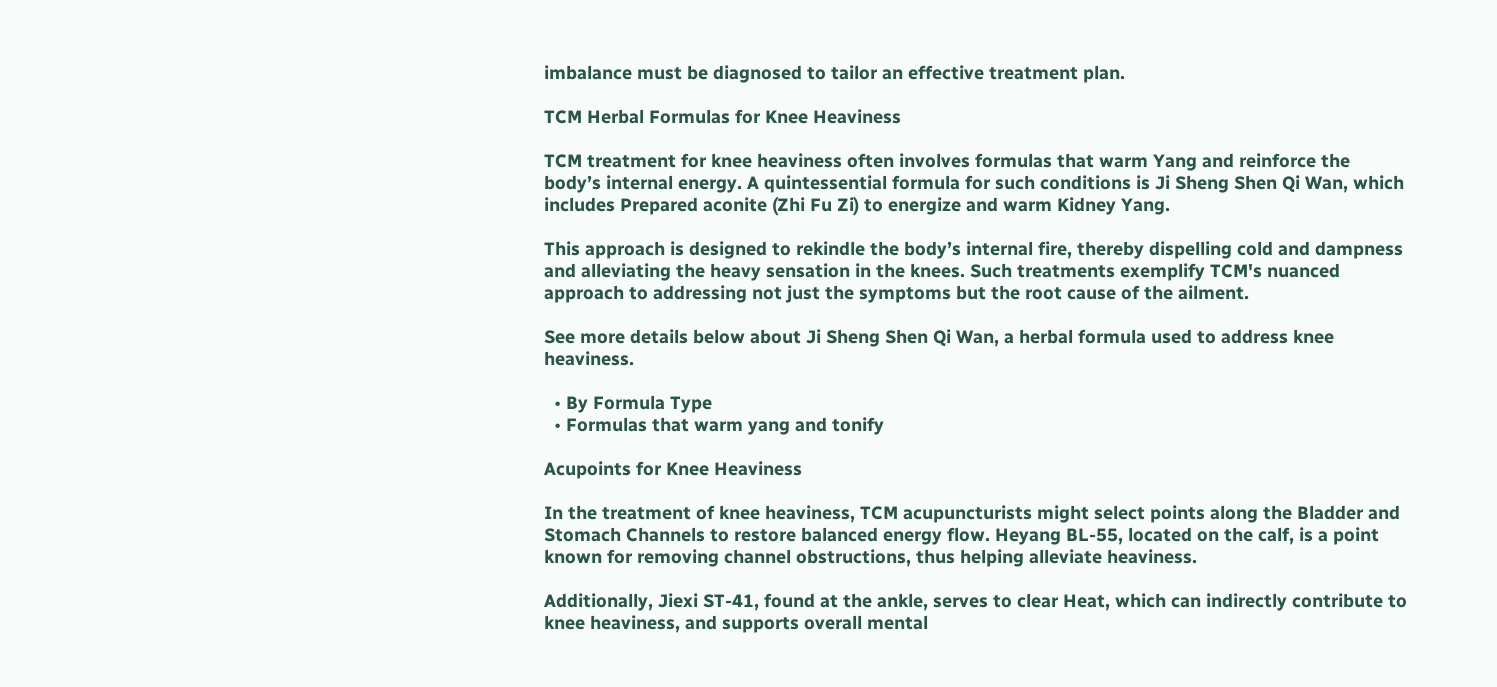imbalance must be diagnosed to tailor an effective treatment plan.

TCM Herbal Formulas for Knee Heaviness

TCM treatment for knee heaviness often involves formulas that warm Yang and reinforce the body’s internal energy. A quintessential formula for such conditions is Ji Sheng Shen Qi Wan, which includes Prepared aconite (Zhi Fu Zi) to energize and warm Kidney Yang.

This approach is designed to rekindle the body’s internal fire, thereby dispelling cold and dampness and alleviating the heavy sensation in the knees. Such treatments exemplify TCM's nuanced approach to addressing not just the symptoms but the root cause of the ailment.

See more details below about Ji Sheng Shen Qi Wan, a herbal formula used to address knee heaviness.

  • By Formula Type
  • Formulas that warm yang and tonify

Acupoints for Knee Heaviness

In the treatment of knee heaviness, TCM acupuncturists might select points along the Bladder and Stomach Channels to restore balanced energy flow. Heyang BL-55, located on the calf, is a point known for removing channel obstructions, thus helping alleviate heaviness.

Additionally, Jiexi ST-41, found at the ankle, serves to clear Heat, which can indirectly contribute to knee heaviness, and supports overall mental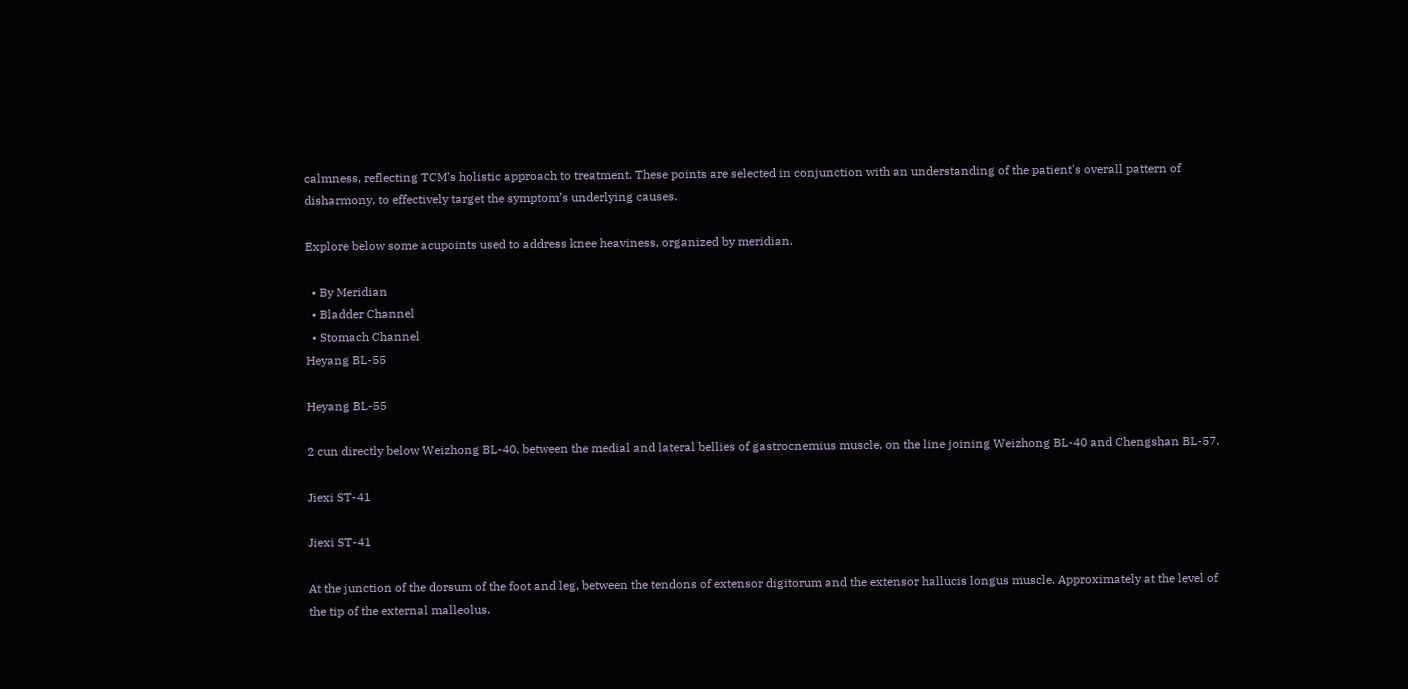calmness, reflecting TCM’s holistic approach to treatment. These points are selected in conjunction with an understanding of the patient's overall pattern of disharmony, to effectively target the symptom’s underlying causes.

Explore below some acupoints used to address knee heaviness, organized by meridian.

  • By Meridian
  • Bladder Channel
  • Stomach Channel
Heyang BL-55

Heyang BL-55

2 cun directly below Weizhong BL-40, between the medial and lateral bellies of gastrocnemius muscle, on the line joining Weizhong BL-40 and Chengshan BL-57.

Jiexi ST-41

Jiexi ST-41

At the junction of the dorsum of the foot and leg, between the tendons of extensor digitorum and the extensor hallucis longus muscle. Approximately at the level of the tip of the external malleolus.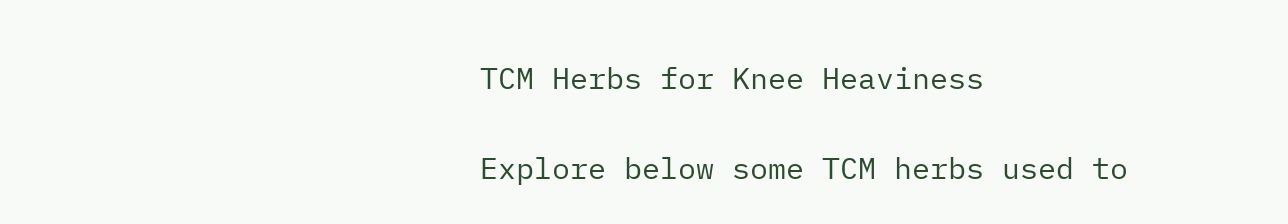TCM Herbs for Knee Heaviness

Explore below some TCM herbs used to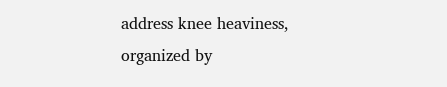address knee heaviness, organized by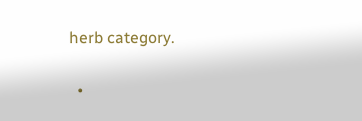herb category.

  •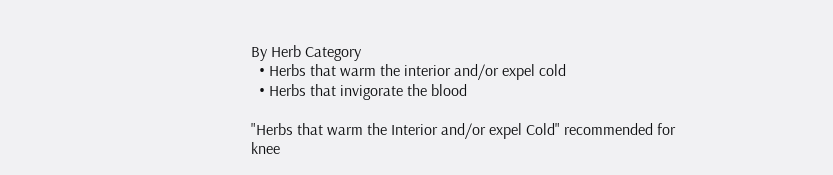By Herb Category
  • Herbs that warm the interior and/or expel cold
  • Herbs that invigorate the blood

"Herbs that warm the Interior and/or expel Cold" recommended for knee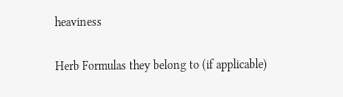heaviness

Herb Formulas they belong to (if applicable)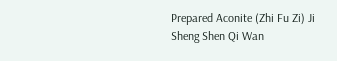Prepared Aconite (Zhi Fu Zi) Ji Sheng Shen Qi Wan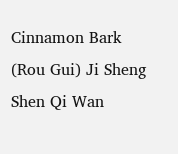Cinnamon Bark (Rou Gui) Ji Sheng Shen Qi Wan